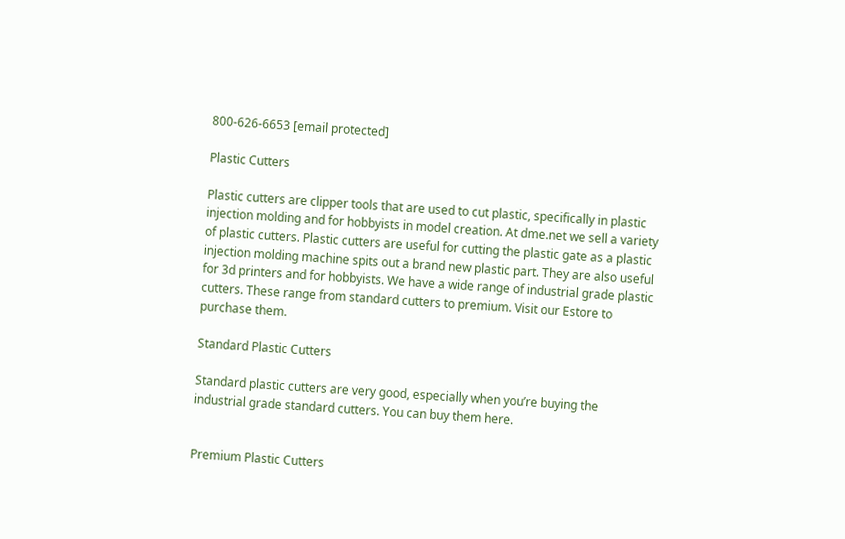800-626-6653 [email protected]

Plastic Cutters

Plastic cutters are clipper tools that are used to cut plastic, specifically in plastic injection molding and for hobbyists in model creation. At dme.net we sell a variety of plastic cutters. Plastic cutters are useful for cutting the plastic gate as a plastic injection molding machine spits out a brand new plastic part. They are also useful for 3d printers and for hobbyists. We have a wide range of industrial grade plastic cutters. These range from standard cutters to premium. Visit our Estore to purchase them.

Standard Plastic Cutters

Standard plastic cutters are very good, especially when you’re buying the industrial grade standard cutters. You can buy them here.


Premium Plastic Cutters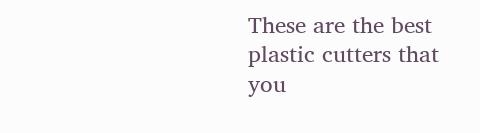These are the best plastic cutters that you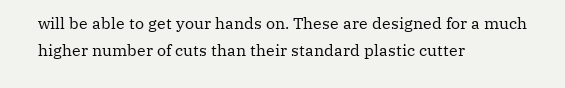will be able to get your hands on. These are designed for a much higher number of cuts than their standard plastic cutter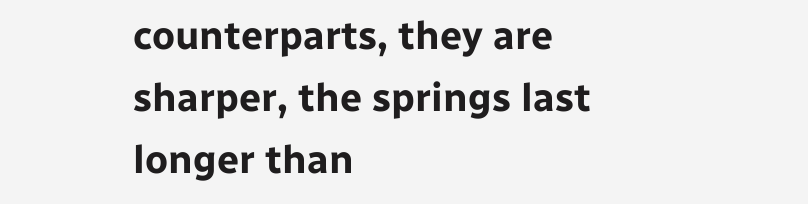counterparts, they are sharper, the springs last longer than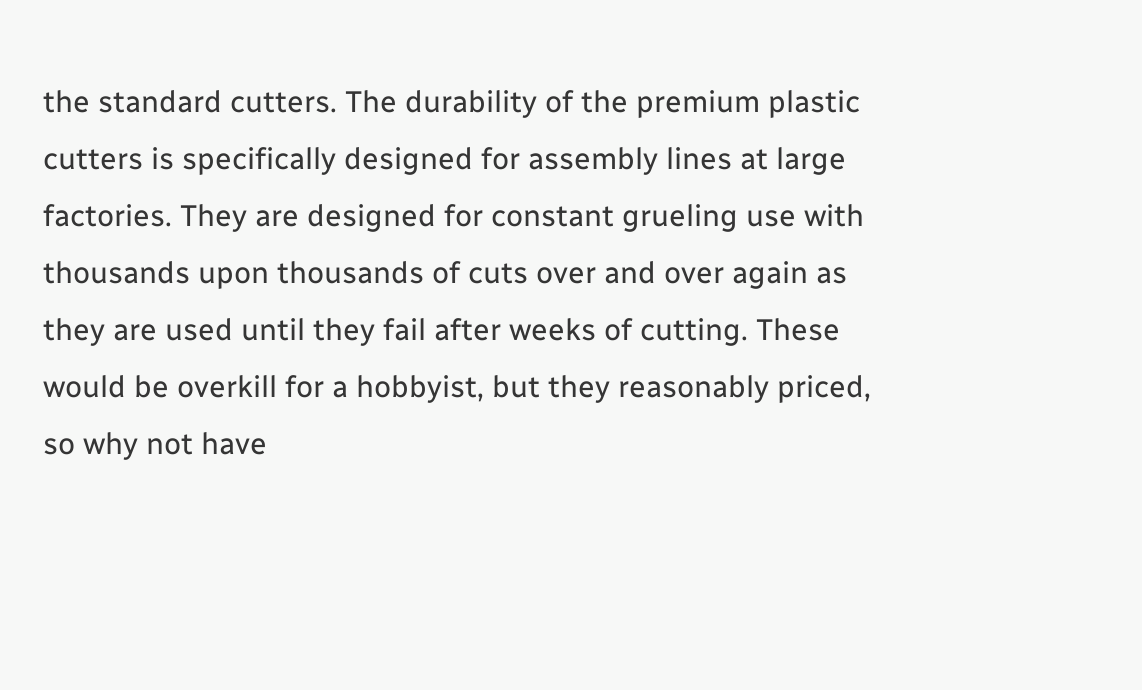the standard cutters. The durability of the premium plastic cutters is specifically designed for assembly lines at large factories. They are designed for constant grueling use with thousands upon thousands of cuts over and over again as they are used until they fail after weeks of cutting. These would be overkill for a hobbyist, but they reasonably priced, so why not have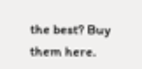the best? Buy them here.